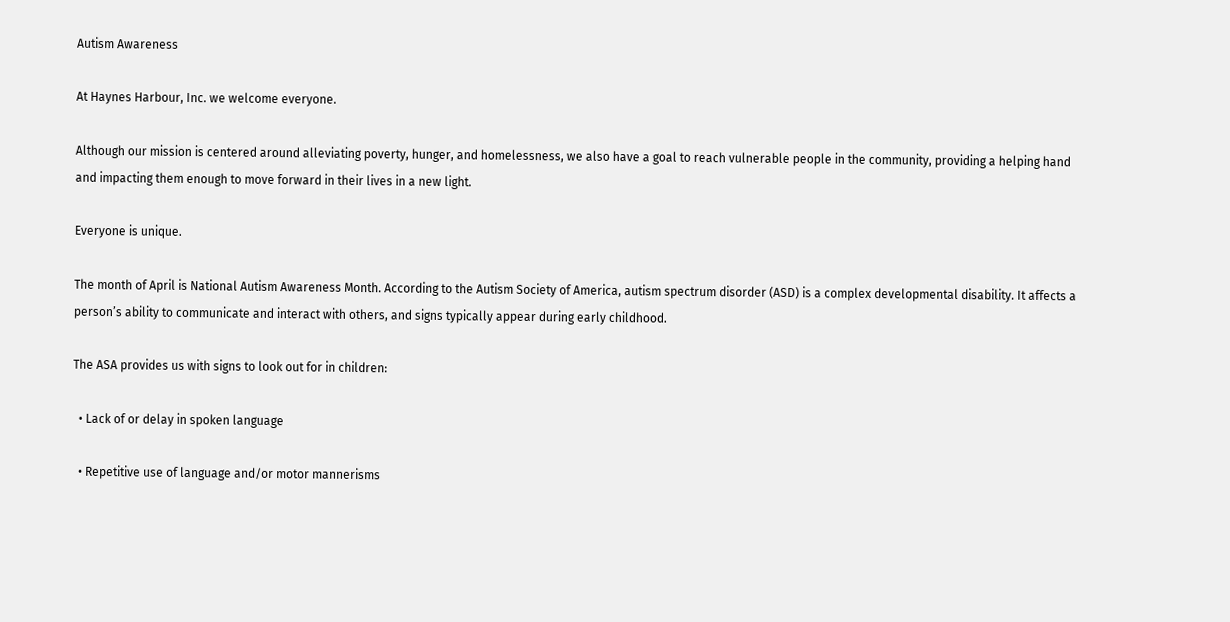Autism Awareness

At Haynes Harbour, Inc. we welcome everyone.

Although our mission is centered around alleviating poverty, hunger, and homelessness, we also have a goal to reach vulnerable people in the community, providing a helping hand and impacting them enough to move forward in their lives in a new light.

Everyone is unique.

The month of April is National Autism Awareness Month. According to the Autism Society of America, autism spectrum disorder (ASD) is a complex developmental disability. It affects a person’s ability to communicate and interact with others, and signs typically appear during early childhood.

The ASA provides us with signs to look out for in children:

  • Lack of or delay in spoken language

  • Repetitive use of language and/or motor mannerisms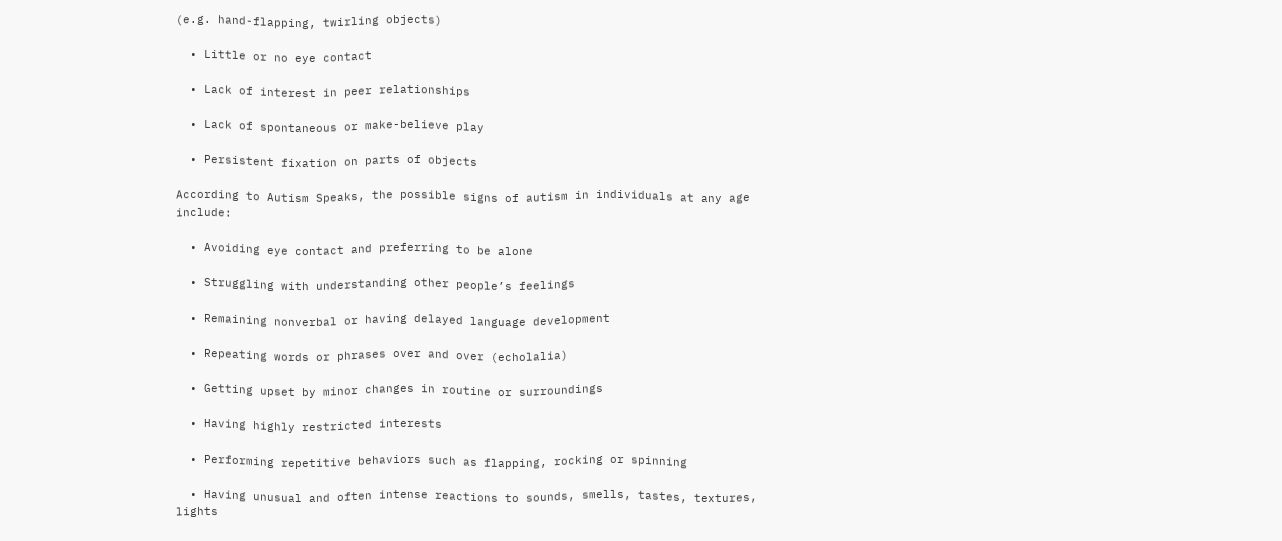(e.g. hand-flapping, twirling objects)

  • Little or no eye contact

  • Lack of interest in peer relationships

  • Lack of spontaneous or make-believe play

  • Persistent fixation on parts of objects

According to Autism Speaks, the possible signs of autism in individuals at any age include:

  • Avoiding eye contact and preferring to be alone

  • Struggling with understanding other people’s feelings

  • Remaining nonverbal or having delayed language development

  • Repeating words or phrases over and over (echolalia)

  • Getting upset by minor changes in routine or surroundings

  • Having highly restricted interests

  • Performing repetitive behaviors such as flapping, rocking or spinning

  • Having unusual and often intense reactions to sounds, smells, tastes, textures, lights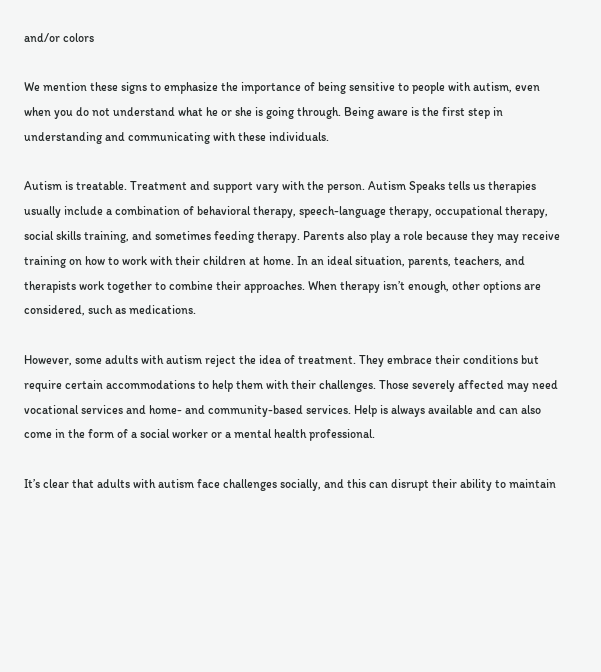and/or colors

We mention these signs to emphasize the importance of being sensitive to people with autism, even when you do not understand what he or she is going through. Being aware is the first step in understanding and communicating with these individuals.

Autism is treatable. Treatment and support vary with the person. Autism Speaks tells us therapies usually include a combination of behavioral therapy, speech-language therapy, occupational therapy, social skills training, and sometimes feeding therapy. Parents also play a role because they may receive training on how to work with their children at home. In an ideal situation, parents, teachers, and therapists work together to combine their approaches. When therapy isn’t enough, other options are considered, such as medications.

However, some adults with autism reject the idea of treatment. They embrace their conditions but require certain accommodations to help them with their challenges. Those severely affected may need vocational services and home- and community-based services. Help is always available and can also come in the form of a social worker or a mental health professional.

It’s clear that adults with autism face challenges socially, and this can disrupt their ability to maintain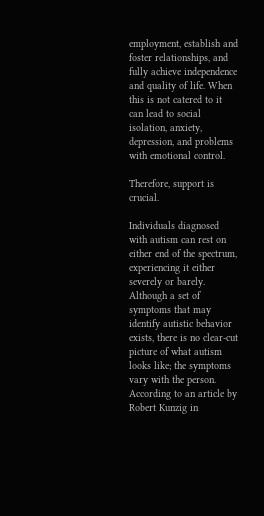employment, establish and foster relationships, and fully achieve independence and quality of life. When this is not catered to it can lead to social isolation, anxiety, depression, and problems with emotional control.

Therefore, support is crucial.

Individuals diagnosed with autism can rest on either end of the spectrum, experiencing it either severely or barely. Although a set of symptoms that may identify autistic behavior exists, there is no clear-cut picture of what autism looks like; the symptoms vary with the person. According to an article by Robert Kunzig in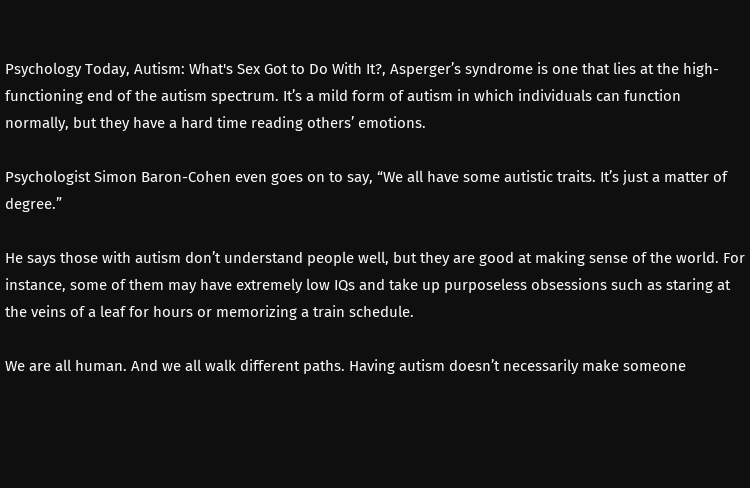Psychology Today, Autism: What's Sex Got to Do With It?, Asperger’s syndrome is one that lies at the high-functioning end of the autism spectrum. It’s a mild form of autism in which individuals can function normally, but they have a hard time reading others’ emotions.

Psychologist Simon Baron-Cohen even goes on to say, “We all have some autistic traits. It’s just a matter of degree.”

He says those with autism don’t understand people well, but they are good at making sense of the world. For instance, some of them may have extremely low IQs and take up purposeless obsessions such as staring at the veins of a leaf for hours or memorizing a train schedule.

We are all human. And we all walk different paths. Having autism doesn’t necessarily make someone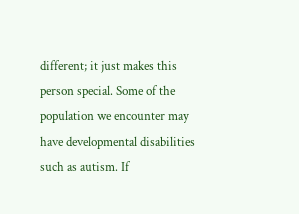different; it just makes this person special. Some of the population we encounter may have developmental disabilities such as autism. If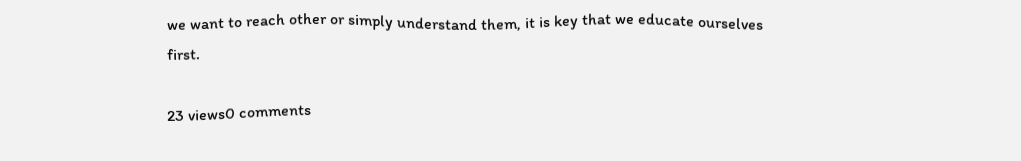we want to reach other or simply understand them, it is key that we educate ourselves first.

23 views0 comments